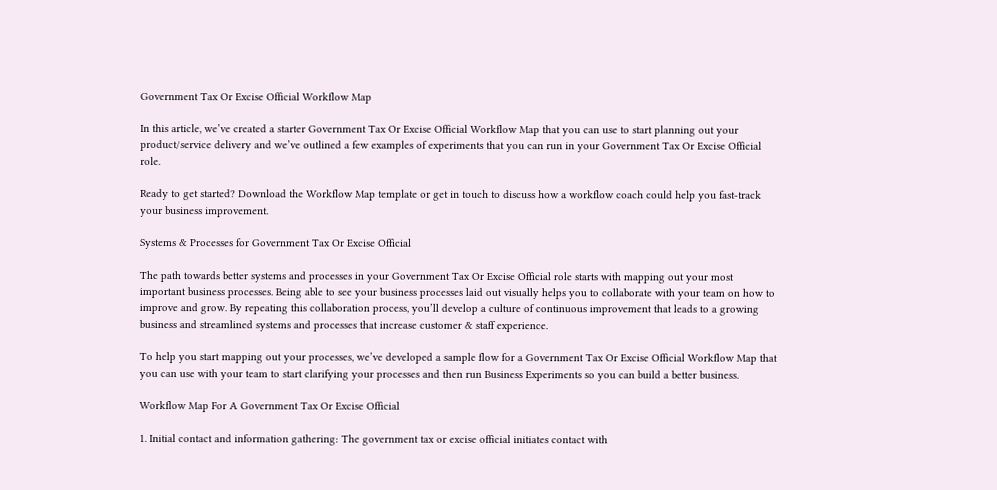Government Tax Or Excise Official Workflow Map

In this article, we’ve created a starter Government Tax Or Excise Official Workflow Map that you can use to start planning out your product/service delivery and we’ve outlined a few examples of experiments that you can run in your Government Tax Or Excise Official role.

Ready to get started? Download the Workflow Map template or get in touch to discuss how a workflow coach could help you fast-track your business improvement.

Systems & Processes for Government Tax Or Excise Official

The path towards better systems and processes in your Government Tax Or Excise Official role starts with mapping out your most important business processes. Being able to see your business processes laid out visually helps you to collaborate with your team on how to improve and grow. By repeating this collaboration process, you’ll develop a culture of continuous improvement that leads to a growing business and streamlined systems and processes that increase customer & staff experience.

To help you start mapping out your processes, we’ve developed a sample flow for a Government Tax Or Excise Official Workflow Map that you can use with your team to start clarifying your processes and then run Business Experiments so you can build a better business.

Workflow Map For A Government Tax Or Excise Official

1. Initial contact and information gathering: The government tax or excise official initiates contact with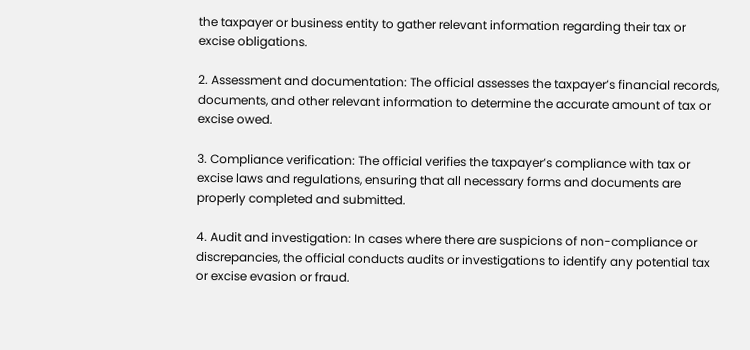the taxpayer or business entity to gather relevant information regarding their tax or excise obligations.

2. Assessment and documentation: The official assesses the taxpayer’s financial records, documents, and other relevant information to determine the accurate amount of tax or excise owed.

3. Compliance verification: The official verifies the taxpayer’s compliance with tax or excise laws and regulations, ensuring that all necessary forms and documents are properly completed and submitted.

4. Audit and investigation: In cases where there are suspicions of non-compliance or discrepancies, the official conducts audits or investigations to identify any potential tax or excise evasion or fraud.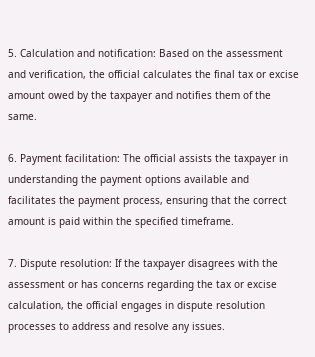5. Calculation and notification: Based on the assessment and verification, the official calculates the final tax or excise amount owed by the taxpayer and notifies them of the same.

6. Payment facilitation: The official assists the taxpayer in understanding the payment options available and facilitates the payment process, ensuring that the correct amount is paid within the specified timeframe.

7. Dispute resolution: If the taxpayer disagrees with the assessment or has concerns regarding the tax or excise calculation, the official engages in dispute resolution processes to address and resolve any issues.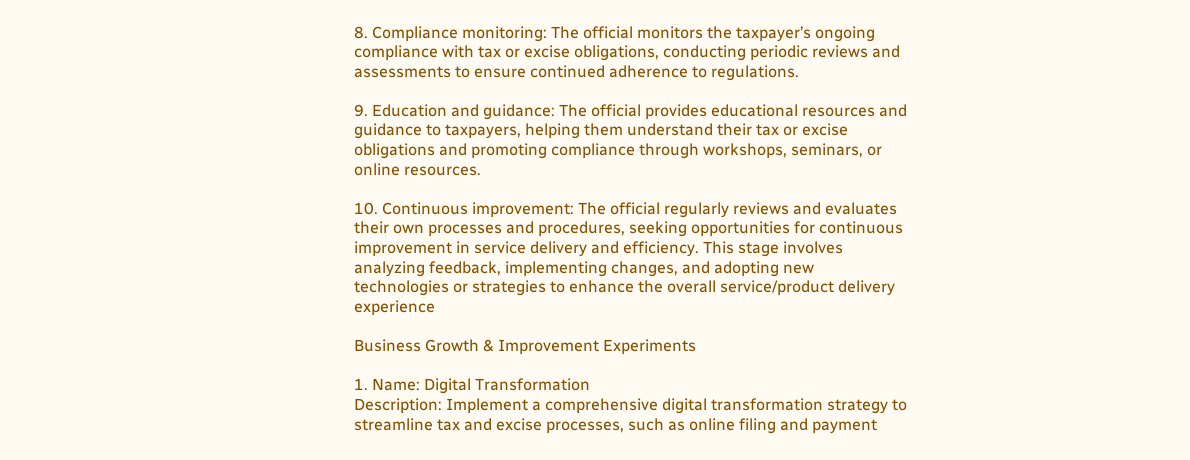8. Compliance monitoring: The official monitors the taxpayer’s ongoing compliance with tax or excise obligations, conducting periodic reviews and assessments to ensure continued adherence to regulations.

9. Education and guidance: The official provides educational resources and guidance to taxpayers, helping them understand their tax or excise obligations and promoting compliance through workshops, seminars, or online resources.

10. Continuous improvement: The official regularly reviews and evaluates their own processes and procedures, seeking opportunities for continuous improvement in service delivery and efficiency. This stage involves analyzing feedback, implementing changes, and adopting new technologies or strategies to enhance the overall service/product delivery experience

Business Growth & Improvement Experiments

1. Name: Digital Transformation
Description: Implement a comprehensive digital transformation strategy to streamline tax and excise processes, such as online filing and payment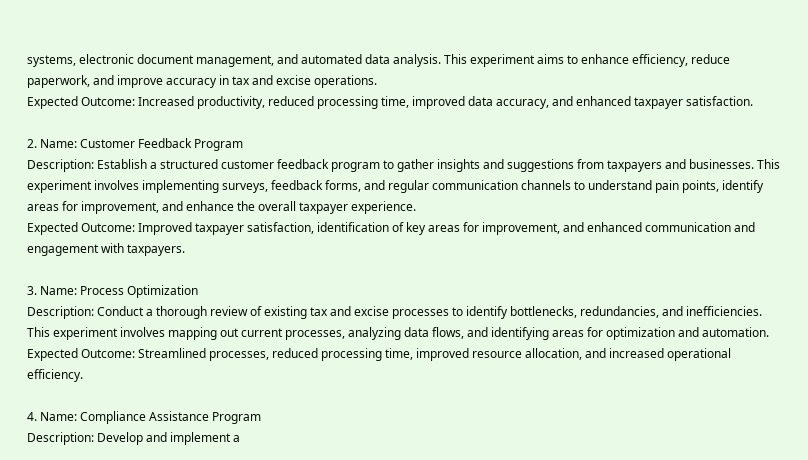systems, electronic document management, and automated data analysis. This experiment aims to enhance efficiency, reduce paperwork, and improve accuracy in tax and excise operations.
Expected Outcome: Increased productivity, reduced processing time, improved data accuracy, and enhanced taxpayer satisfaction.

2. Name: Customer Feedback Program
Description: Establish a structured customer feedback program to gather insights and suggestions from taxpayers and businesses. This experiment involves implementing surveys, feedback forms, and regular communication channels to understand pain points, identify areas for improvement, and enhance the overall taxpayer experience.
Expected Outcome: Improved taxpayer satisfaction, identification of key areas for improvement, and enhanced communication and engagement with taxpayers.

3. Name: Process Optimization
Description: Conduct a thorough review of existing tax and excise processes to identify bottlenecks, redundancies, and inefficiencies. This experiment involves mapping out current processes, analyzing data flows, and identifying areas for optimization and automation.
Expected Outcome: Streamlined processes, reduced processing time, improved resource allocation, and increased operational efficiency.

4. Name: Compliance Assistance Program
Description: Develop and implement a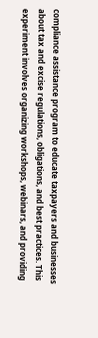compliance assistance program to educate taxpayers and businesses about tax and excise regulations, obligations, and best practices. This experiment involves organizing workshops, webinars, and providing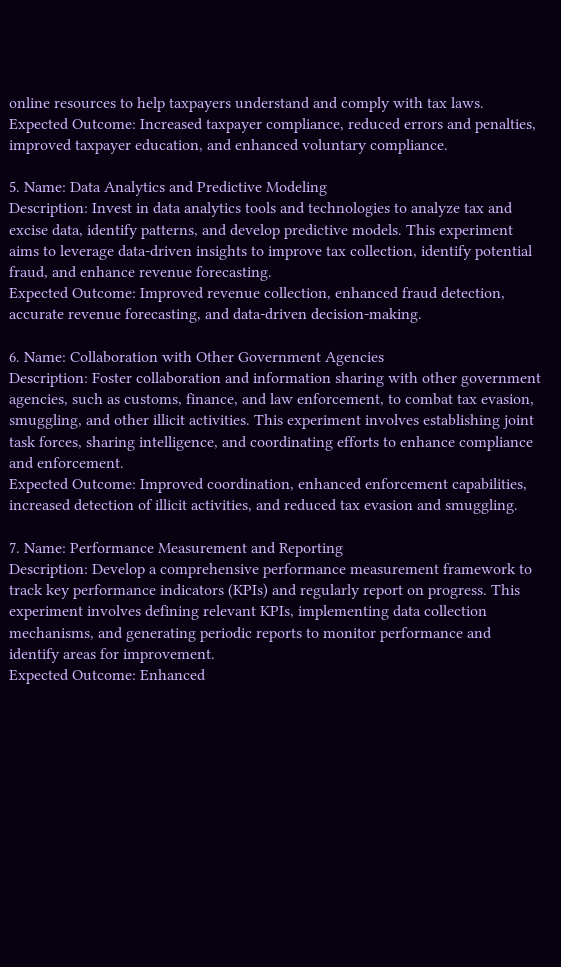online resources to help taxpayers understand and comply with tax laws.
Expected Outcome: Increased taxpayer compliance, reduced errors and penalties, improved taxpayer education, and enhanced voluntary compliance.

5. Name: Data Analytics and Predictive Modeling
Description: Invest in data analytics tools and technologies to analyze tax and excise data, identify patterns, and develop predictive models. This experiment aims to leverage data-driven insights to improve tax collection, identify potential fraud, and enhance revenue forecasting.
Expected Outcome: Improved revenue collection, enhanced fraud detection, accurate revenue forecasting, and data-driven decision-making.

6. Name: Collaboration with Other Government Agencies
Description: Foster collaboration and information sharing with other government agencies, such as customs, finance, and law enforcement, to combat tax evasion, smuggling, and other illicit activities. This experiment involves establishing joint task forces, sharing intelligence, and coordinating efforts to enhance compliance and enforcement.
Expected Outcome: Improved coordination, enhanced enforcement capabilities, increased detection of illicit activities, and reduced tax evasion and smuggling.

7. Name: Performance Measurement and Reporting
Description: Develop a comprehensive performance measurement framework to track key performance indicators (KPIs) and regularly report on progress. This experiment involves defining relevant KPIs, implementing data collection mechanisms, and generating periodic reports to monitor performance and identify areas for improvement.
Expected Outcome: Enhanced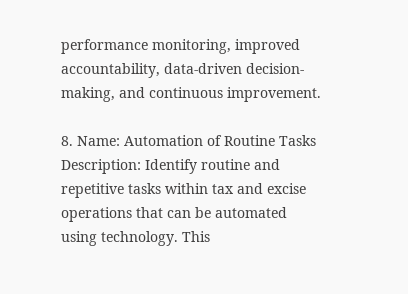performance monitoring, improved accountability, data-driven decision-making, and continuous improvement.

8. Name: Automation of Routine Tasks
Description: Identify routine and repetitive tasks within tax and excise operations that can be automated using technology. This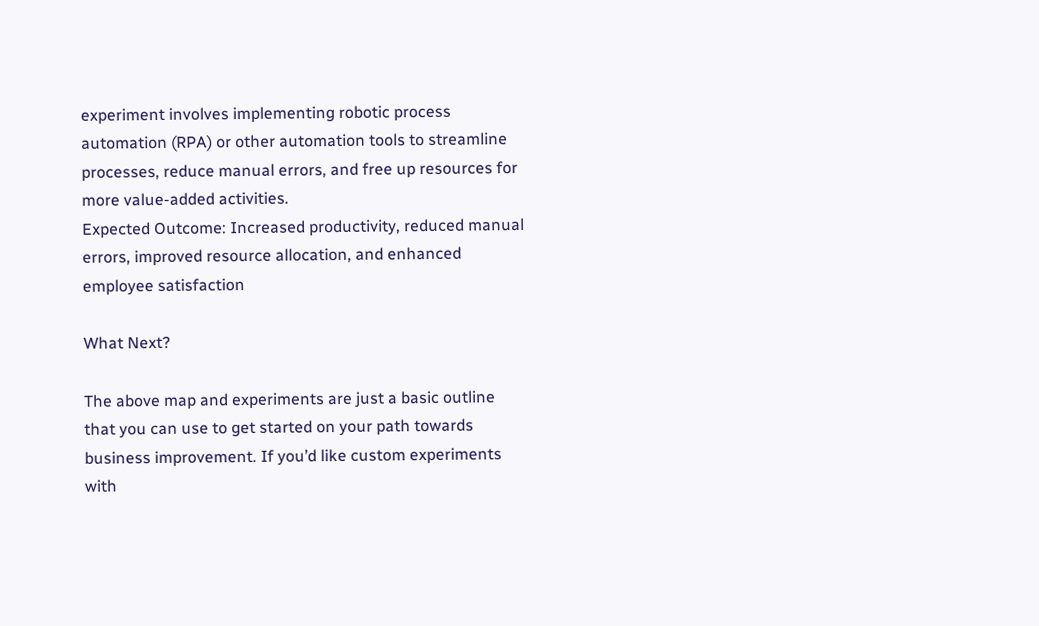experiment involves implementing robotic process automation (RPA) or other automation tools to streamline processes, reduce manual errors, and free up resources for more value-added activities.
Expected Outcome: Increased productivity, reduced manual errors, improved resource allocation, and enhanced employee satisfaction

What Next?

The above map and experiments are just a basic outline that you can use to get started on your path towards business improvement. If you’d like custom experiments with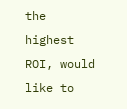the highest ROI, would like to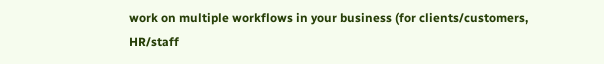work on multiple workflows in your business (for clients/customers, HR/staff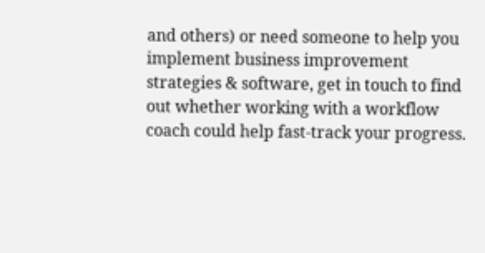and others) or need someone to help you implement business improvement strategies & software, get in touch to find out whether working with a workflow coach could help fast-track your progress.